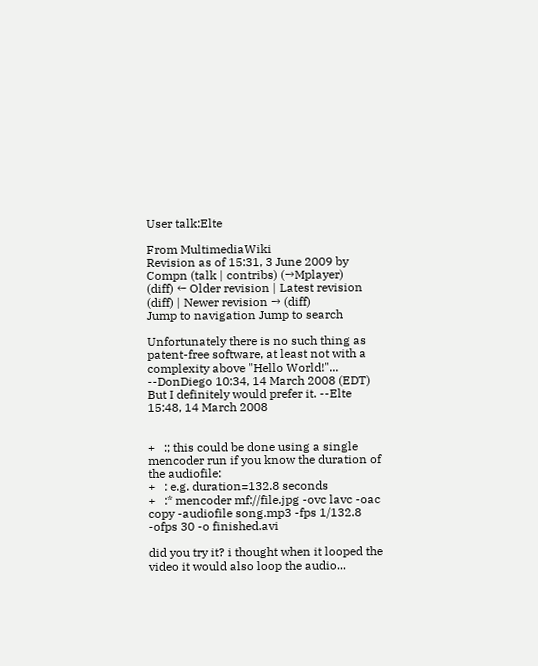User talk:Elte

From MultimediaWiki
Revision as of 15:31, 3 June 2009 by Compn (talk | contribs) (→Mplayer)
(diff) ← Older revision | Latest revision (diff) | Newer revision → (diff)
Jump to navigation Jump to search

Unfortunately there is no such thing as patent-free software, at least not with a complexity above "Hello World!"... --DonDiego 10:34, 14 March 2008 (EDT) But I definitely would prefer it. --Elte 15:48, 14 March 2008


+   :; this could be done using a single mencoder run if you know the duration of the audiofile:
+   : e.g. duration=132.8 seconds
+   :* mencoder mf://file.jpg -ovc lavc -oac copy -audiofile song.mp3 -fps 1/132.8 -ofps 30 -o finished.avi

did you try it? i thought when it looped the video it would also loop the audio...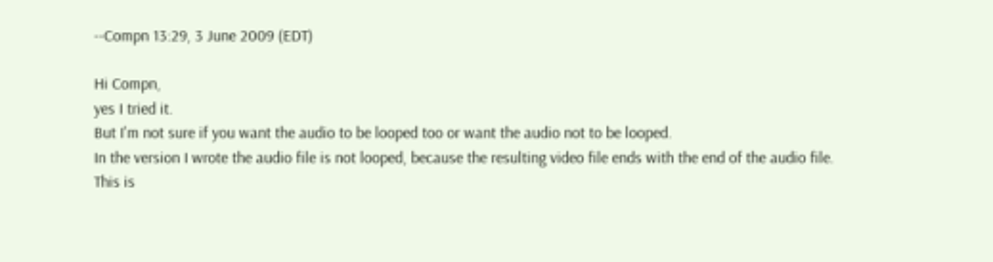--Compn 13:29, 3 June 2009 (EDT)

Hi Compn,
yes I tried it.
But I'm not sure if you want the audio to be looped too or want the audio not to be looped.
In the version I wrote the audio file is not looped, because the resulting video file ends with the end of the audio file.
This is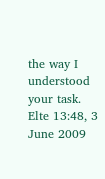the way I understood your task.
Elte 13:48, 3 June 2009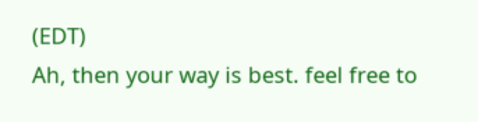(EDT)
Ah, then your way is best. feel free to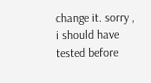change it. sorry , i should have tested before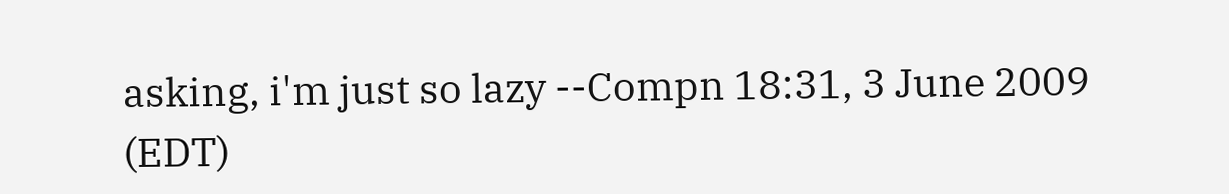asking, i'm just so lazy --Compn 18:31, 3 June 2009 (EDT)